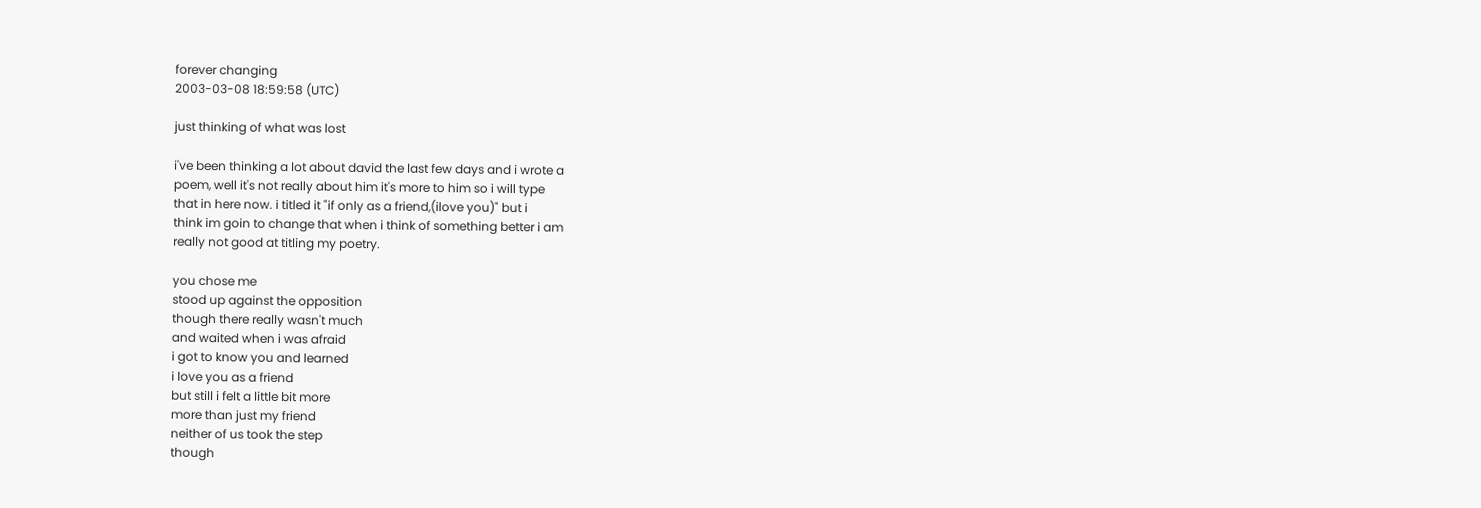forever changing
2003-03-08 18:59:58 (UTC)

just thinking of what was lost

i've been thinking a lot about david the last few days and i wrote a
poem, well it's not really about him it's more to him so i will type
that in here now. i titled it "if only as a friend,(ilove you)" but i
think im goin to change that when i think of something better i am
really not good at titling my poetry.

you chose me
stood up against the opposition
though there really wasn't much
and waited when i was afraid
i got to know you and learned
i love you as a friend
but still i felt a little bit more
more than just my friend
neither of us took the step
though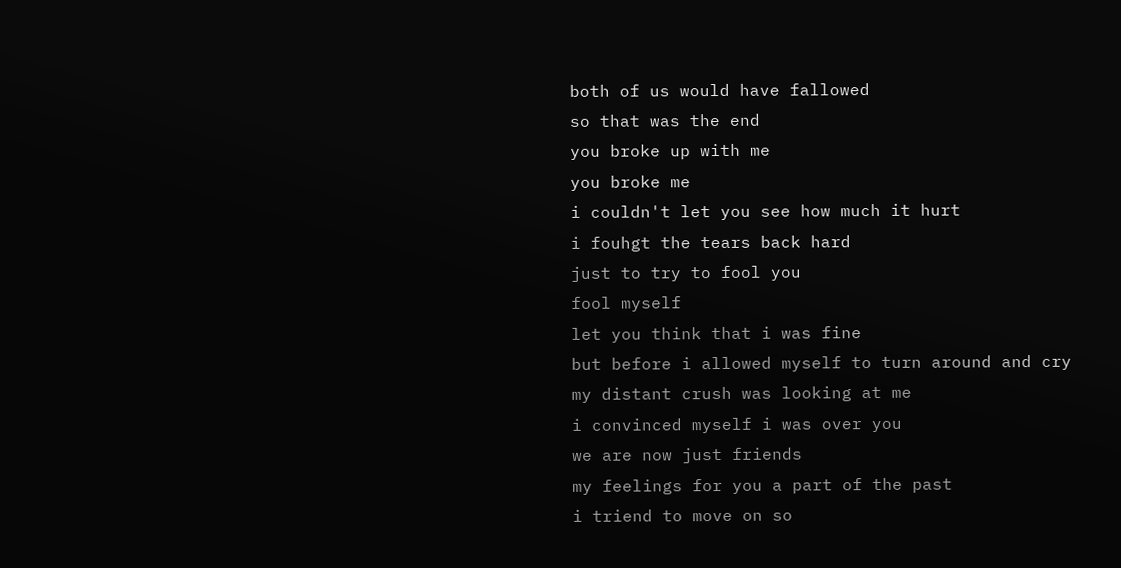both of us would have fallowed
so that was the end
you broke up with me
you broke me
i couldn't let you see how much it hurt
i fouhgt the tears back hard
just to try to fool you
fool myself
let you think that i was fine
but before i allowed myself to turn around and cry
my distant crush was looking at me
i convinced myself i was over you
we are now just friends
my feelings for you a part of the past
i triend to move on so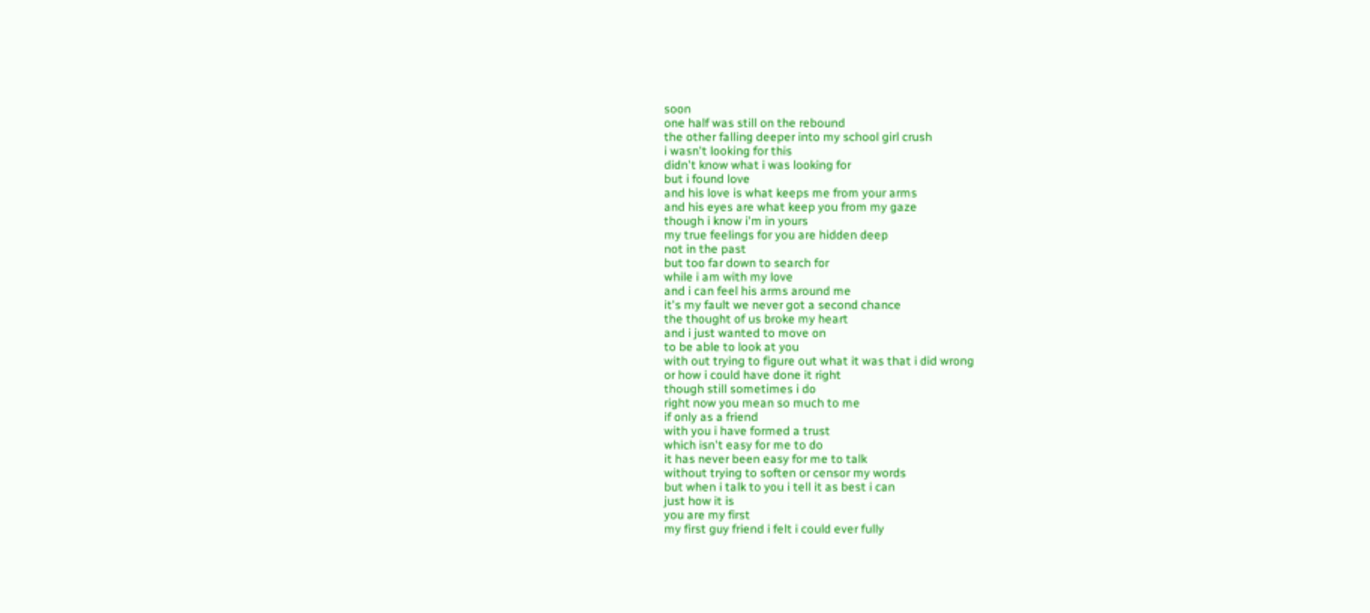soon
one half was still on the rebound
the other falling deeper into my school girl crush
i wasn't looking for this
didn't know what i was looking for
but i found love
and his love is what keeps me from your arms
and his eyes are what keep you from my gaze
though i know i'm in yours
my true feelings for you are hidden deep
not in the past
but too far down to search for
while i am with my love
and i can feel his arms around me
it's my fault we never got a second chance
the thought of us broke my heart
and i just wanted to move on
to be able to look at you
with out trying to figure out what it was that i did wrong
or how i could have done it right
though still sometimes i do
right now you mean so much to me
if only as a friend
with you i have formed a trust
which isn't easy for me to do
it has never been easy for me to talk
without trying to soften or censor my words
but when i talk to you i tell it as best i can
just how it is
you are my first
my first guy friend i felt i could ever fully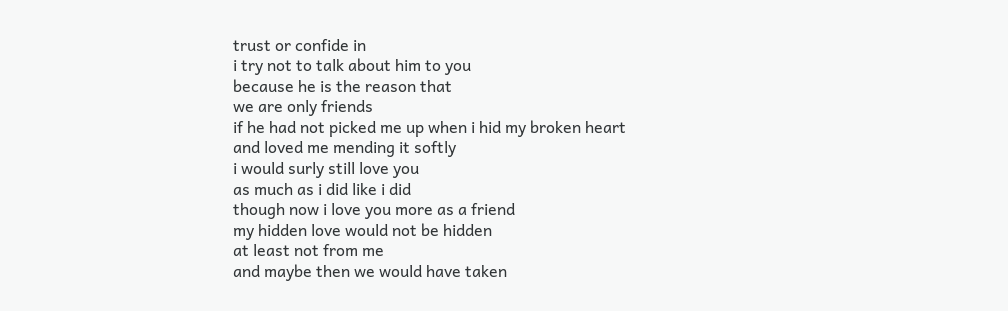trust or confide in
i try not to talk about him to you
because he is the reason that
we are only friends
if he had not picked me up when i hid my broken heart
and loved me mending it softly
i would surly still love you
as much as i did like i did
though now i love you more as a friend
my hidden love would not be hidden
at least not from me
and maybe then we would have taken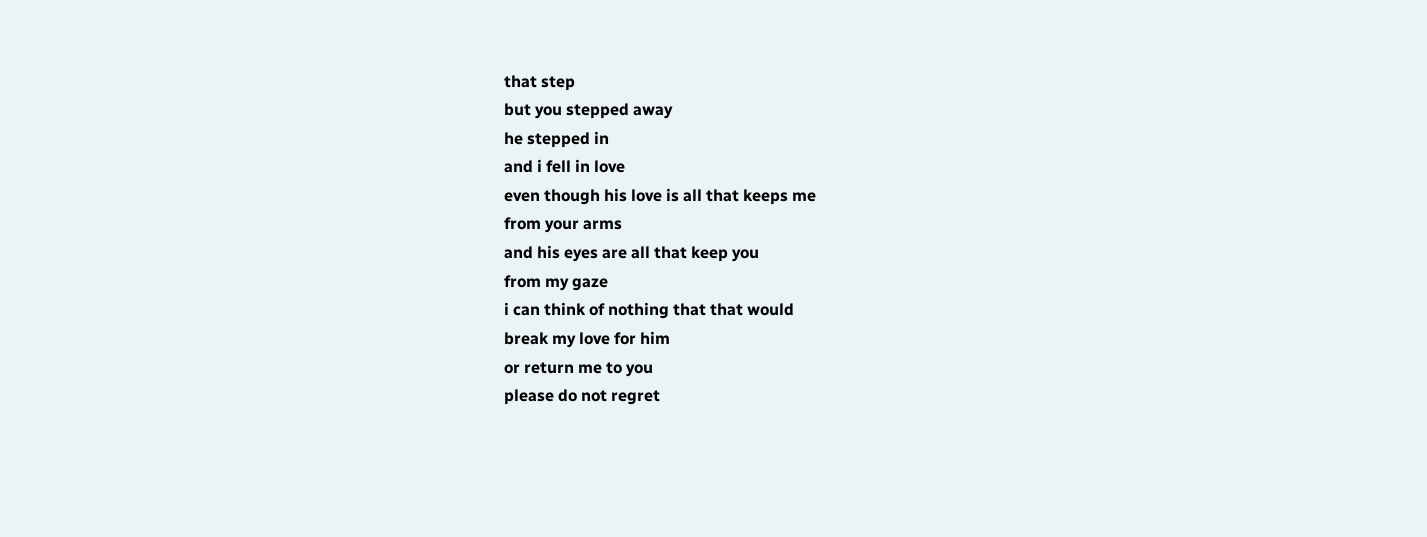that step
but you stepped away
he stepped in
and i fell in love
even though his love is all that keeps me
from your arms
and his eyes are all that keep you
from my gaze
i can think of nothing that that would
break my love for him
or return me to you
please do not regret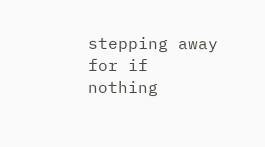stepping away
for if nothing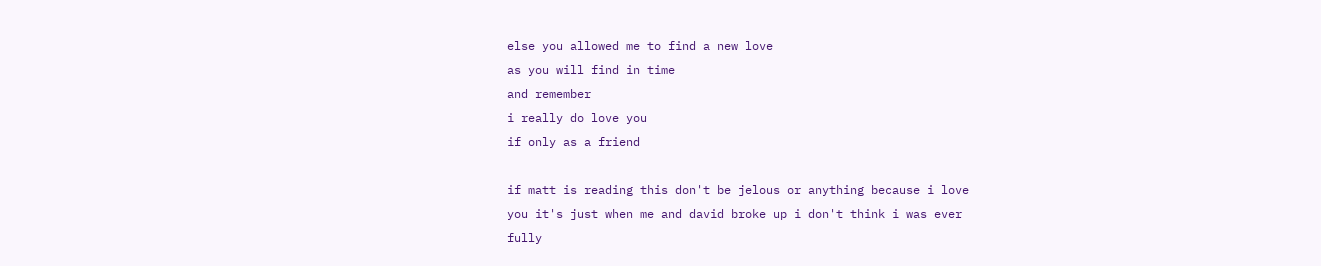else you allowed me to find a new love
as you will find in time
and remember
i really do love you
if only as a friend

if matt is reading this don't be jelous or anything because i love
you it's just when me and david broke up i don't think i was ever
fully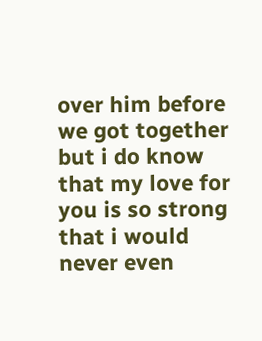over him before we got together but i do know that my love for
you is so strong that i would never even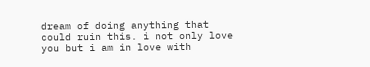dream of doing anything that
could ruin this. i not only love you but i am in love with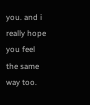you. and i
really hope you feel the same way too.